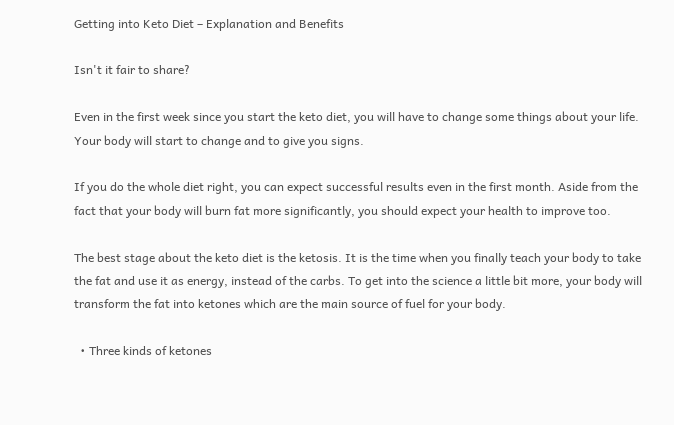Getting into Keto Diet – Explanation and Benefits

Isn't it fair to share?

Even in the first week since you start the keto diet, you will have to change some things about your life. Your body will start to change and to give you signs.

If you do the whole diet right, you can expect successful results even in the first month. Aside from the fact that your body will burn fat more significantly, you should expect your health to improve too.

The best stage about the keto diet is the ketosis. It is the time when you finally teach your body to take the fat and use it as energy, instead of the carbs. To get into the science a little bit more, your body will transform the fat into ketones which are the main source of fuel for your body.

  • Three kinds of ketones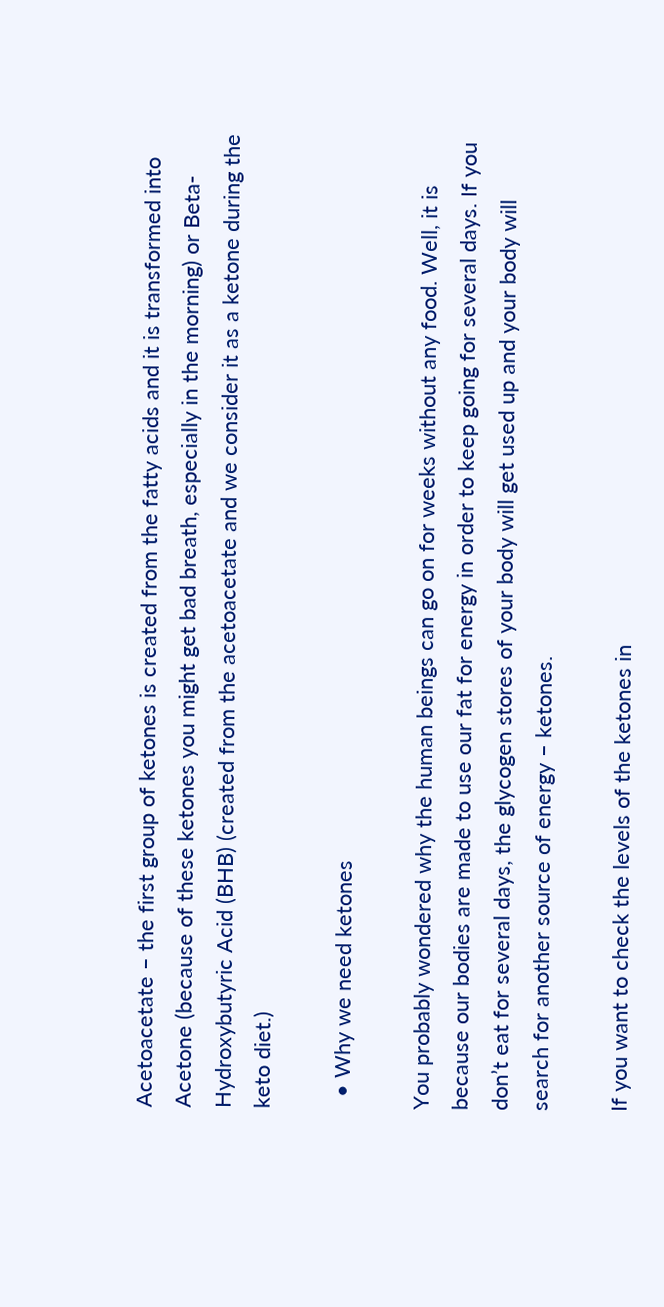Acetoacetate – the first group of ketones is created from the fatty acids and it is transformed into Acetone (because of these ketones you might get bad breath, especially in the morning) or Beta-Hydroxybutyric Acid (BHB) (created from the acetoacetate and we consider it as a ketone during the keto diet.)

  • Why we need ketones

You probably wondered why the human beings can go on for weeks without any food. Well, it is because our bodies are made to use our fat for energy in order to keep going for several days. If you don’t eat for several days, the glycogen stores of your body will get used up and your body will search for another source of energy – ketones.

If you want to check the levels of the ketones in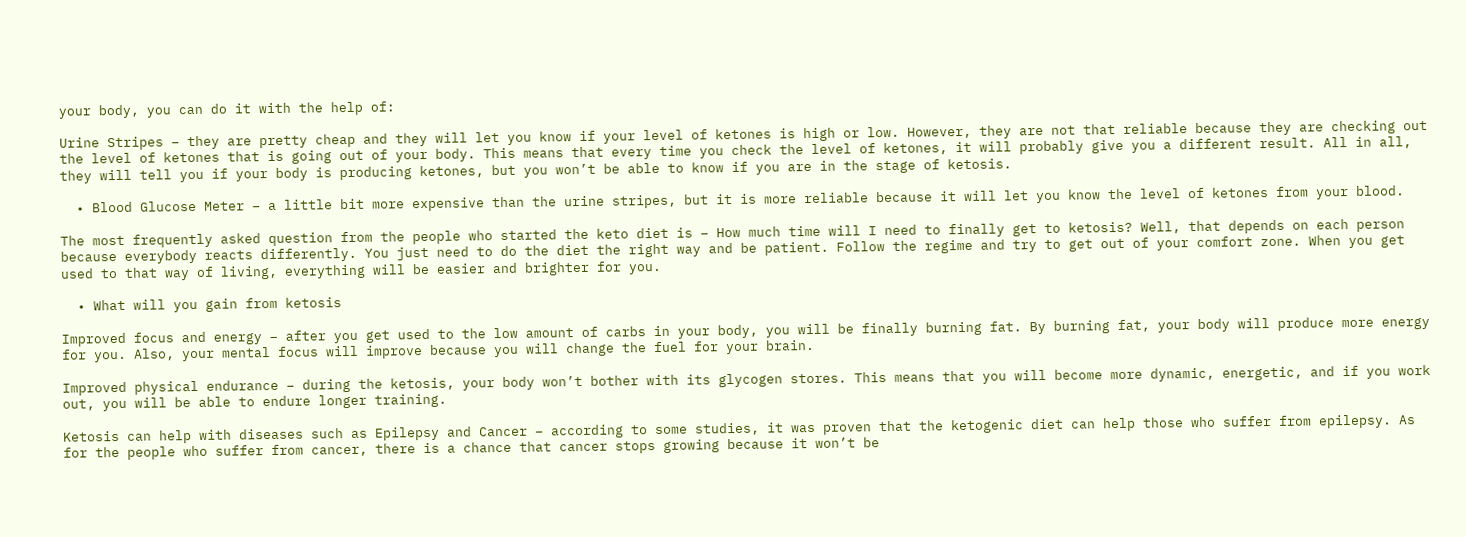your body, you can do it with the help of:

Urine Stripes – they are pretty cheap and they will let you know if your level of ketones is high or low. However, they are not that reliable because they are checking out the level of ketones that is going out of your body. This means that every time you check the level of ketones, it will probably give you a different result. All in all, they will tell you if your body is producing ketones, but you won’t be able to know if you are in the stage of ketosis.

  • Blood Glucose Meter – a little bit more expensive than the urine stripes, but it is more reliable because it will let you know the level of ketones from your blood.

The most frequently asked question from the people who started the keto diet is – How much time will I need to finally get to ketosis? Well, that depends on each person because everybody reacts differently. You just need to do the diet the right way and be patient. Follow the regime and try to get out of your comfort zone. When you get used to that way of living, everything will be easier and brighter for you.

  • What will you gain from ketosis

Improved focus and energy – after you get used to the low amount of carbs in your body, you will be finally burning fat. By burning fat, your body will produce more energy for you. Also, your mental focus will improve because you will change the fuel for your brain.

Improved physical endurance – during the ketosis, your body won’t bother with its glycogen stores. This means that you will become more dynamic, energetic, and if you work out, you will be able to endure longer training.

Ketosis can help with diseases such as Epilepsy and Cancer – according to some studies, it was proven that the ketogenic diet can help those who suffer from epilepsy. As for the people who suffer from cancer, there is a chance that cancer stops growing because it won’t be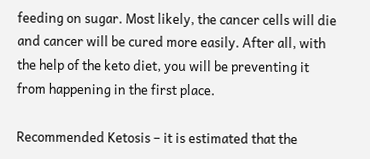feeding on sugar. Most likely, the cancer cells will die and cancer will be cured more easily. After all, with the help of the keto diet, you will be preventing it from happening in the first place.

Recommended Ketosis – it is estimated that the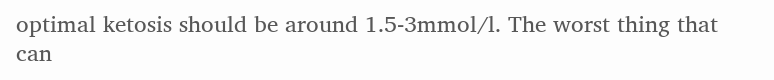optimal ketosis should be around 1.5-3mmol/l. The worst thing that can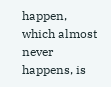happen, which almost never happens, is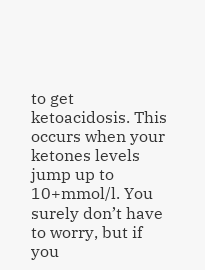to get ketoacidosis. This occurs when your ketones levels jump up to 10+mmol/l. You surely don’t have to worry, but if you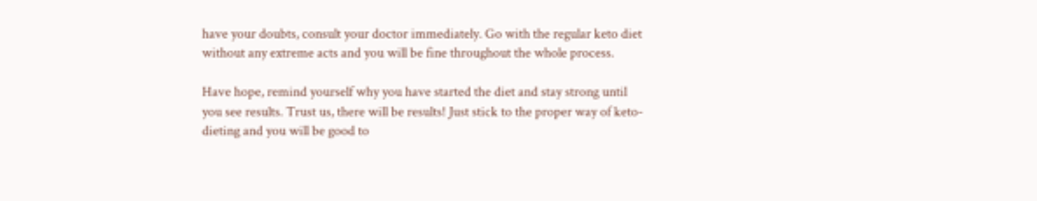have your doubts, consult your doctor immediately. Go with the regular keto diet without any extreme acts and you will be fine throughout the whole process.

Have hope, remind yourself why you have started the diet and stay strong until you see results. Trust us, there will be results! Just stick to the proper way of keto-dieting and you will be good to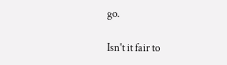go.

Isn't it fair to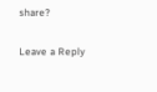share?

Leave a Reply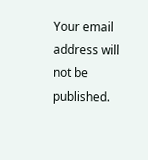Your email address will not be published.